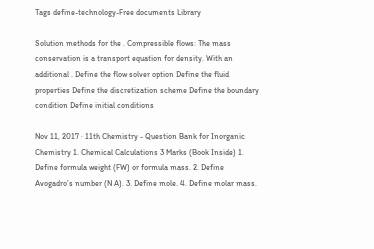Tags define-technology-Free documents Library

Solution methods for the . Compressible flows: The mass conservation is a transport equation for density. With an additional . Define the flow solver option Define the fluid properties Define the discretization scheme Define the boundary condition Define initial conditions

Nov 11, 2017 · 11th Chemistry - Question Bank for Inorganic Chemistry 1. Chemical Calculations 3 Marks (Book Inside) 1. Define formula weight (FW) or formula mass. 2. Define Avogadro’s number (N A). 3. Define mole. 4. Define molar mass.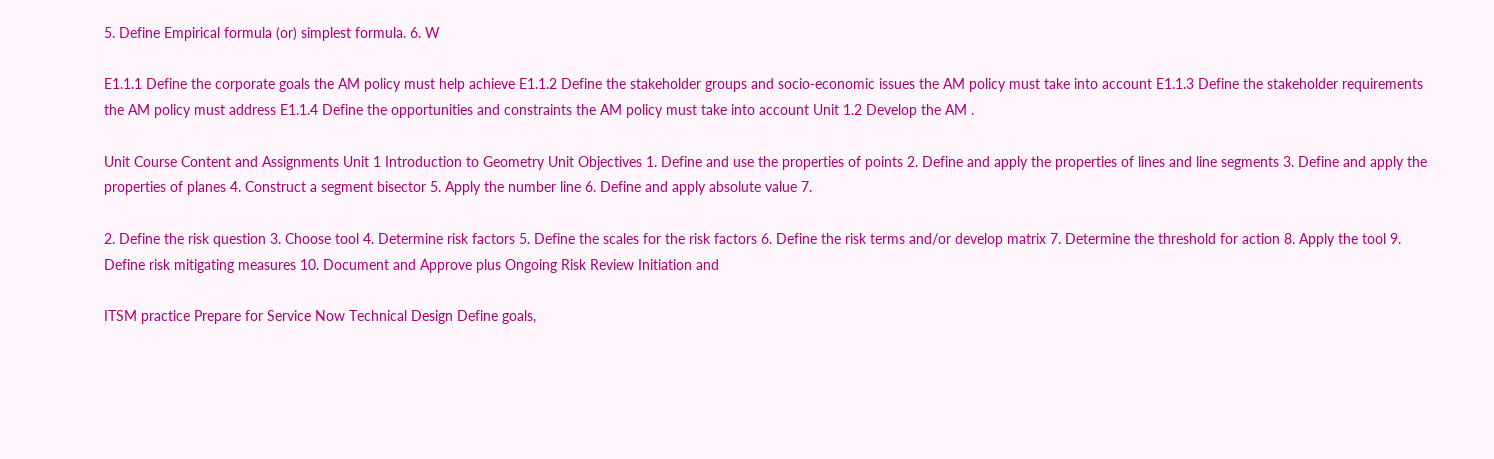5. Define Empirical formula (or) simplest formula. 6. W

E1.1.1 Define the corporate goals the AM policy must help achieve E1.1.2 Define the stakeholder groups and socio-economic issues the AM policy must take into account E1.1.3 Define the stakeholder requirements the AM policy must address E1.1.4 Define the opportunities and constraints the AM policy must take into account Unit 1.2 Develop the AM .

Unit Course Content and Assignments Unit 1 Introduction to Geometry Unit Objectives 1. Define and use the properties of points 2. Define and apply the properties of lines and line segments 3. Define and apply the properties of planes 4. Construct a segment bisector 5. Apply the number line 6. Define and apply absolute value 7.

2. Define the risk question 3. Choose tool 4. Determine risk factors 5. Define the scales for the risk factors 6. Define the risk terms and/or develop matrix 7. Determine the threshold for action 8. Apply the tool 9. Define risk mitigating measures 10. Document and Approve plus Ongoing Risk Review Initiation and

ITSM practice Prepare for Service Now Technical Design Define goals,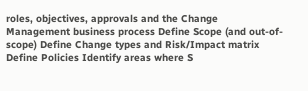roles, objectives, approvals and the Change Management business process Define Scope (and out-of-scope) Define Change types and Risk/Impact matrix Define Policies Identify areas where S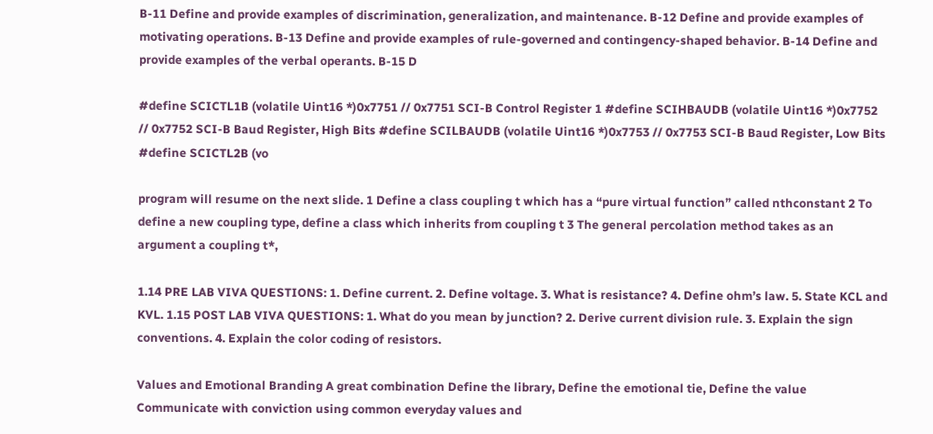B-11 Define and provide examples of discrimination, generalization, and maintenance. B-12 Define and provide examples of motivating operations. B-13 Define and provide examples of rule-governed and contingency-shaped behavior. B-14 Define and provide examples of the verbal operants. B-15 D

#define SCICTL1B (volatile Uint16 *)0x7751 // 0x7751 SCI-B Control Register 1 #define SCIHBAUDB (volatile Uint16 *)0x7752 // 0x7752 SCI-B Baud Register, High Bits #define SCILBAUDB (volatile Uint16 *)0x7753 // 0x7753 SCI-B Baud Register, Low Bits #define SCICTL2B (vo

program will resume on the next slide. 1 Define a class coupling t which has a “pure virtual function” called nthconstant 2 To define a new coupling type, define a class which inherits from coupling t 3 The general percolation method takes as an argument a coupling t*,

1.14 PRE LAB VIVA QUESTIONS: 1. Define current. 2. Define voltage. 3. What is resistance? 4. Define ohm’s law. 5. State KCL and KVL. 1.15 POST LAB VIVA QUESTIONS: 1. What do you mean by junction? 2. Derive current division rule. 3. Explain the sign conventions. 4. Explain the color coding of resistors.

Values and Emotional Branding A great combination Define the library, Define the emotional tie, Define the value Communicate with conviction using common everyday values and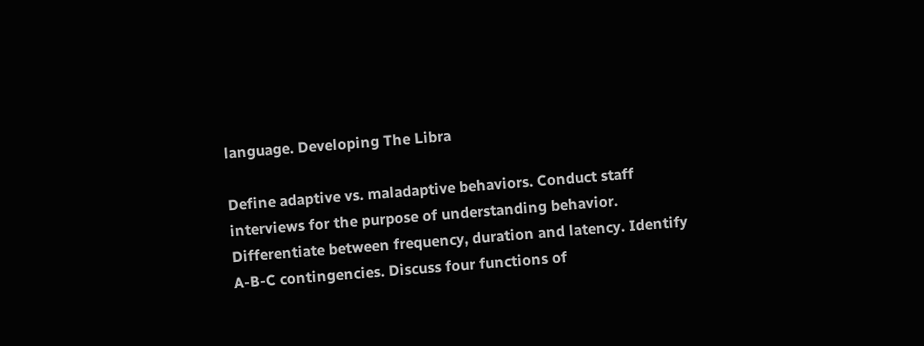language. Developing The Libra

Define adaptive vs. maladaptive behaviors. Conduct staff interviews for the purpose of understanding behavior. Differentiate between frequency, duration and latency. Identify A-B-C contingencies. Discuss four functions of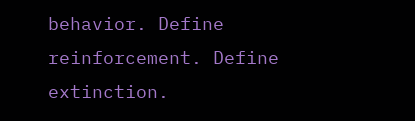behavior. Define reinforcement. Define extinction.